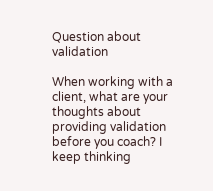Question about validation

When working with a client, what are your thoughts about providing validation before you coach? I keep thinking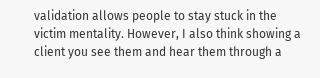validation allows people to stay stuck in the victim mentality. However, I also think showing a client you see them and hear them through a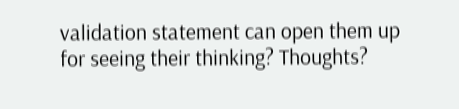validation statement can open them up for seeing their thinking? Thoughts?